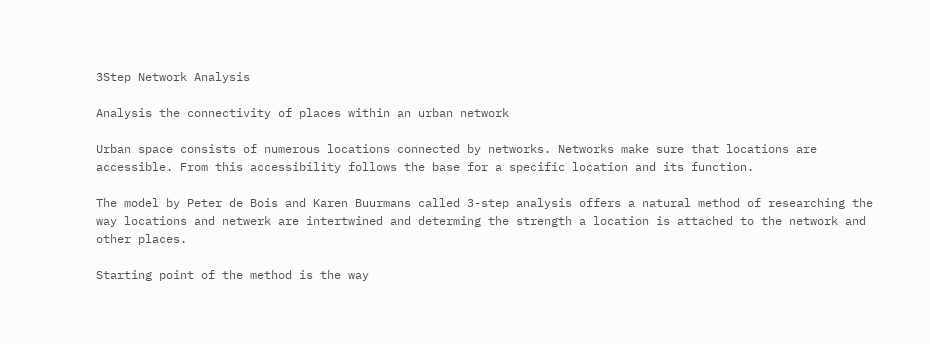3Step Network Analysis

Analysis the connectivity of places within an urban network

Urban space consists of numerous locations connected by networks. Networks make sure that locations are accessible. From this accessibility follows the base for a specific location and its function.

The model by Peter de Bois and Karen Buurmans called 3-step analysis offers a natural method of researching the way locations and netwerk are intertwined and determing the strength a location is attached to the network and other places.

Starting point of the method is the way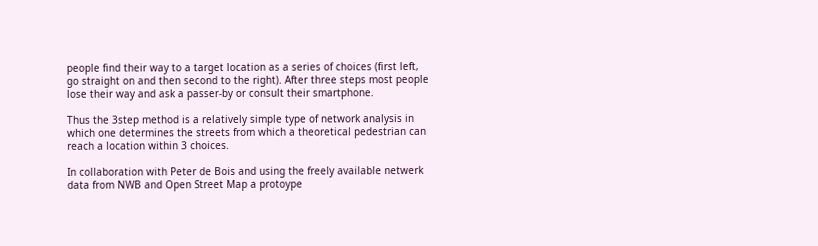people find their way to a target location as a series of choices (first left, go straight on and then second to the right). After three steps most people lose their way and ask a passer-by or consult their smartphone.

Thus the 3step method is a relatively simple type of network analysis in which one determines the streets from which a theoretical pedestrian can reach a location within 3 choices.

In collaboration with Peter de Bois and using the freely available netwerk data from NWB and Open Street Map a protoype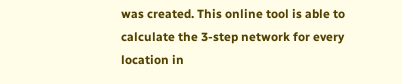was created. This online tool is able to calculate the 3-step network for every location in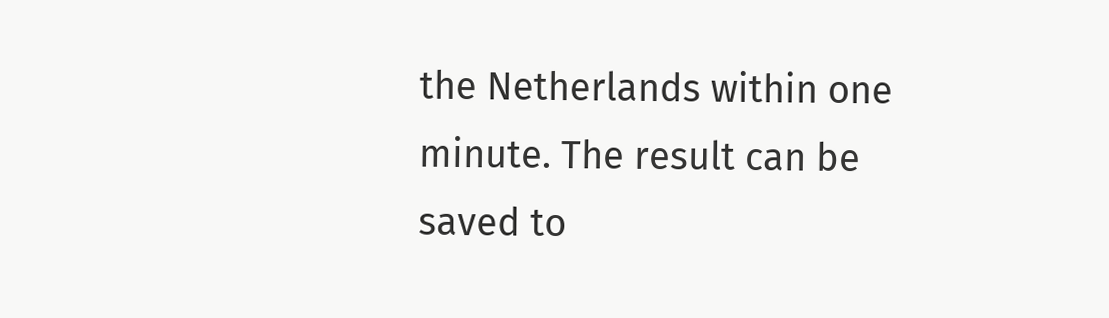the Netherlands within one minute. The result can be saved to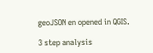geoJSON en opened in QGIS.

3 step analysis